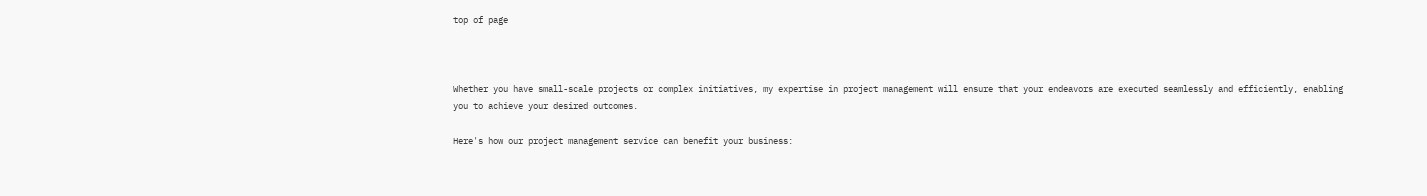top of page



Whether you have small-scale projects or complex initiatives, my expertise in project management will ensure that your endeavors are executed seamlessly and efficiently, enabling you to achieve your desired outcomes.

Here's how our project management service can benefit your business: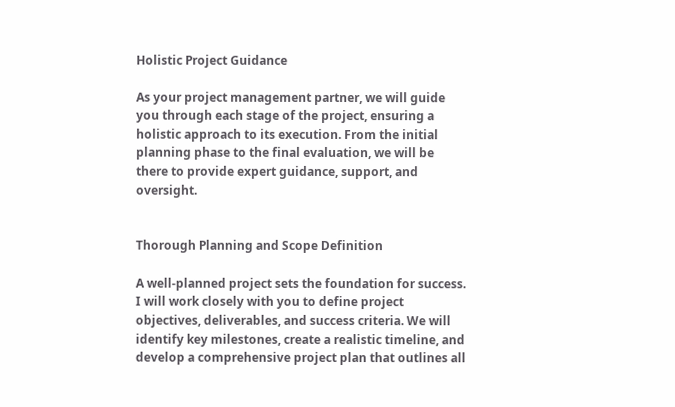Holistic Project Guidance

As your project management partner, we will guide you through each stage of the project, ensuring a holistic approach to its execution. From the initial planning phase to the final evaluation, we will be there to provide expert guidance, support, and oversight.


Thorough Planning and Scope Definition

A well-planned project sets the foundation for success. I will work closely with you to define project objectives, deliverables, and success criteria. We will identify key milestones, create a realistic timeline, and develop a comprehensive project plan that outlines all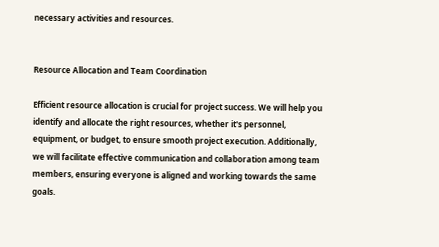necessary activities and resources.


Resource Allocation and Team Coordination

Efficient resource allocation is crucial for project success. We will help you identify and allocate the right resources, whether it's personnel, equipment, or budget, to ensure smooth project execution. Additionally, we will facilitate effective communication and collaboration among team members, ensuring everyone is aligned and working towards the same goals.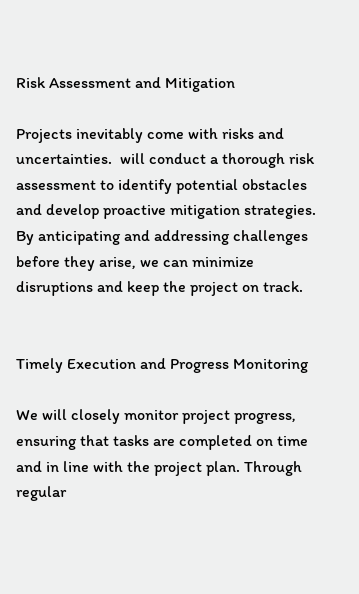Risk Assessment and Mitigation

Projects inevitably come with risks and uncertainties.  will conduct a thorough risk assessment to identify potential obstacles and develop proactive mitigation strategies. By anticipating and addressing challenges before they arise, we can minimize disruptions and keep the project on track.


Timely Execution and Progress Monitoring

We will closely monitor project progress, ensuring that tasks are completed on time and in line with the project plan. Through regular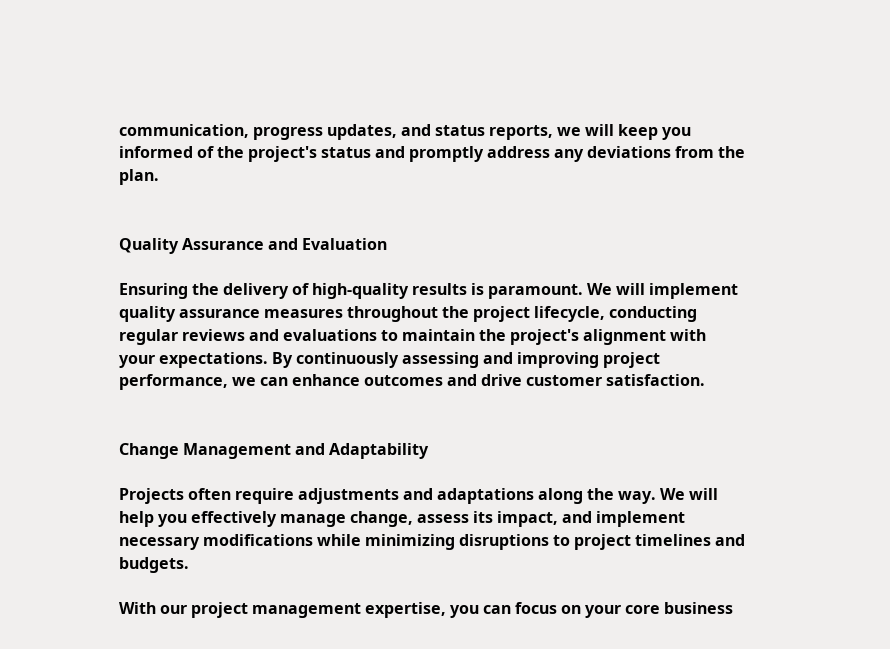communication, progress updates, and status reports, we will keep you informed of the project's status and promptly address any deviations from the plan.


Quality Assurance and Evaluation

Ensuring the delivery of high-quality results is paramount. We will implement quality assurance measures throughout the project lifecycle, conducting regular reviews and evaluations to maintain the project's alignment with your expectations. By continuously assessing and improving project performance, we can enhance outcomes and drive customer satisfaction.


Change Management and Adaptability

Projects often require adjustments and adaptations along the way. We will help you effectively manage change, assess its impact, and implement necessary modifications while minimizing disruptions to project timelines and budgets.

With our project management expertise, you can focus on your core business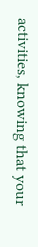activities, knowing that your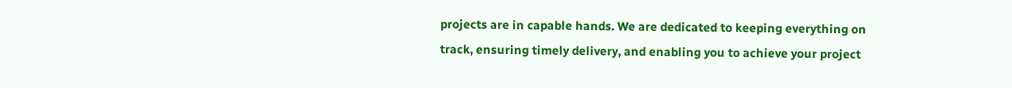projects are in capable hands. We are dedicated to keeping everything on track, ensuring timely delivery, and enabling you to achieve your project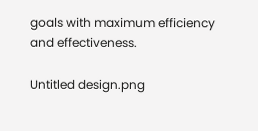goals with maximum efficiency and effectiveness.

Untitled design.png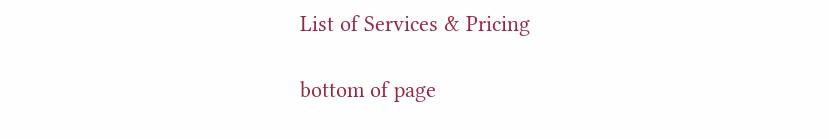List of Services & Pricing

bottom of page